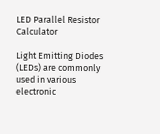LED Parallel Resistor Calculator

Light Emitting Diodes (LEDs) are commonly used in various electronic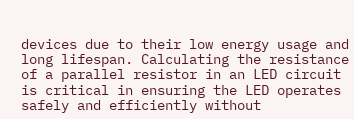devices due to their low energy usage and long lifespan. Calculating the resistance of a parallel resistor in an LED circuit is critical in ensuring the LED operates safely and efficiently without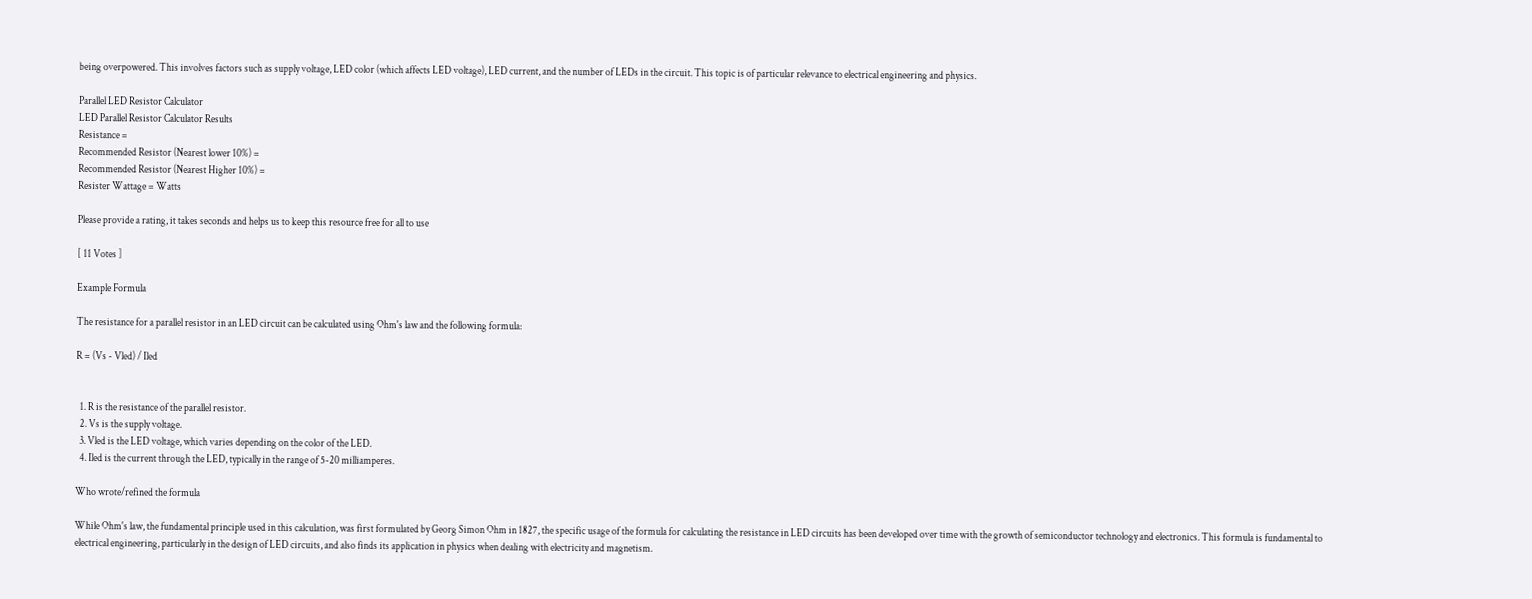being overpowered. This involves factors such as supply voltage, LED color (which affects LED voltage), LED current, and the number of LEDs in the circuit. This topic is of particular relevance to electrical engineering and physics.

Parallel LED Resistor Calculator
LED Parallel Resistor Calculator Results
Resistance =
Recommended Resistor (Nearest lower 10%) =
Recommended Resistor (Nearest Higher 10%) =
Resister Wattage = Watts

Please provide a rating, it takes seconds and helps us to keep this resource free for all to use

[ 11 Votes ]

Example Formula

The resistance for a parallel resistor in an LED circuit can be calculated using Ohm's law and the following formula:

R = (Vs - Vled) / Iled


  1. R is the resistance of the parallel resistor.
  2. Vs is the supply voltage.
  3. Vled is the LED voltage, which varies depending on the color of the LED.
  4. Iled is the current through the LED, typically in the range of 5-20 milliamperes.

Who wrote/refined the formula

While Ohm's law, the fundamental principle used in this calculation, was first formulated by Georg Simon Ohm in 1827, the specific usage of the formula for calculating the resistance in LED circuits has been developed over time with the growth of semiconductor technology and electronics. This formula is fundamental to electrical engineering, particularly in the design of LED circuits, and also finds its application in physics when dealing with electricity and magnetism.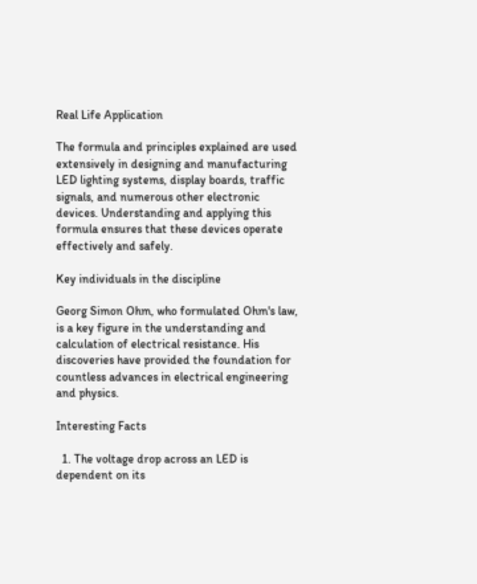Real Life Application

The formula and principles explained are used extensively in designing and manufacturing LED lighting systems, display boards, traffic signals, and numerous other electronic devices. Understanding and applying this formula ensures that these devices operate effectively and safely.

Key individuals in the discipline

Georg Simon Ohm, who formulated Ohm's law, is a key figure in the understanding and calculation of electrical resistance. His discoveries have provided the foundation for countless advances in electrical engineering and physics.

Interesting Facts

  1. The voltage drop across an LED is dependent on its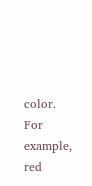color. For example, red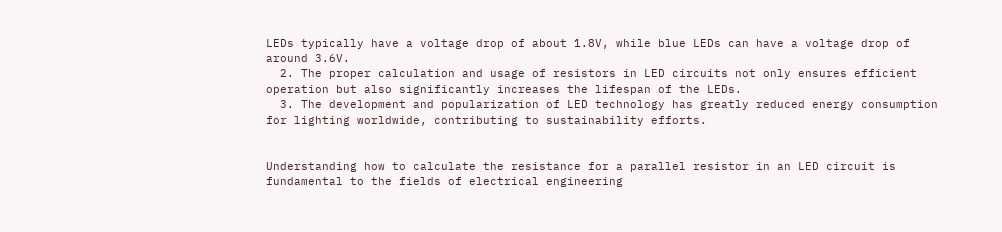LEDs typically have a voltage drop of about 1.8V, while blue LEDs can have a voltage drop of around 3.6V.
  2. The proper calculation and usage of resistors in LED circuits not only ensures efficient operation but also significantly increases the lifespan of the LEDs.
  3. The development and popularization of LED technology has greatly reduced energy consumption for lighting worldwide, contributing to sustainability efforts.


Understanding how to calculate the resistance for a parallel resistor in an LED circuit is fundamental to the fields of electrical engineering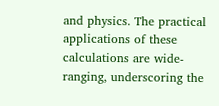and physics. The practical applications of these calculations are wide-ranging, underscoring the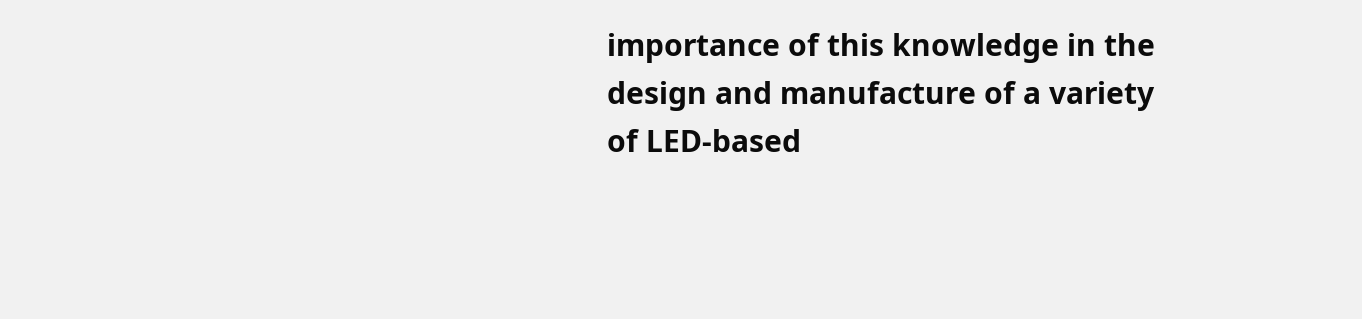importance of this knowledge in the design and manufacture of a variety of LED-based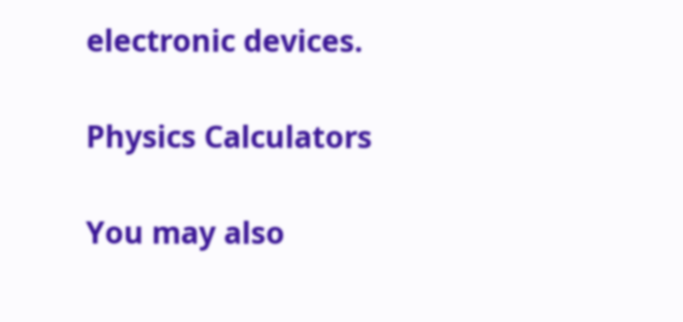electronic devices.

Physics Calculators

You may also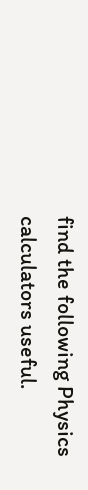find the following Physics calculators useful.